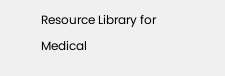Resource Library for Medical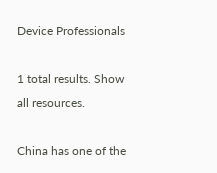Device Professionals

1 total results. Show all resources.

China has one of the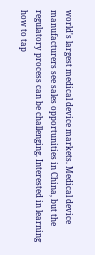world's largest medical device markets. Medical device manufacturers see sales opportunities in China, but the regulatory process can be challenging. Interested in learning how to tap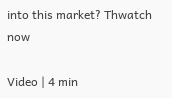into this market? Thwatch now

Video | 4 min